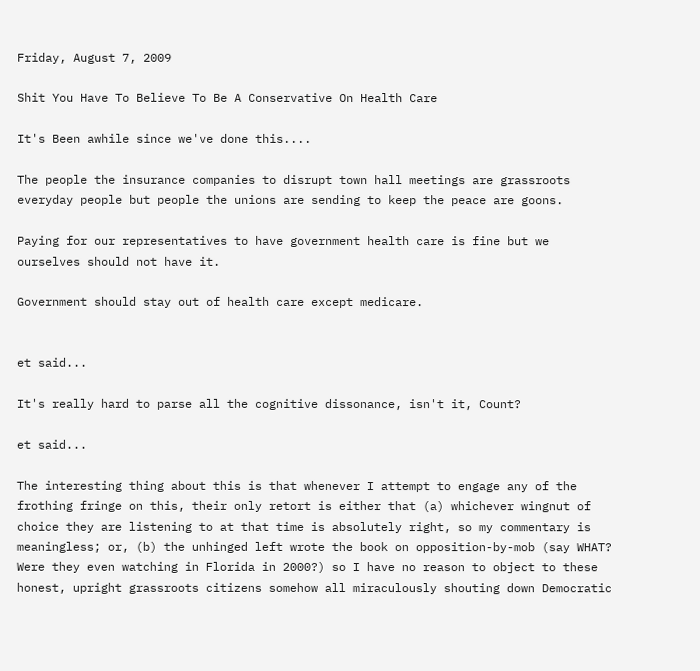Friday, August 7, 2009

Shit You Have To Believe To Be A Conservative On Health Care

It's Been awhile since we've done this....

The people the insurance companies to disrupt town hall meetings are grassroots everyday people but people the unions are sending to keep the peace are goons.

Paying for our representatives to have government health care is fine but we ourselves should not have it.

Government should stay out of health care except medicare.


et said...

It's really hard to parse all the cognitive dissonance, isn't it, Count?

et said...

The interesting thing about this is that whenever I attempt to engage any of the frothing fringe on this, their only retort is either that (a) whichever wingnut of choice they are listening to at that time is absolutely right, so my commentary is meaningless; or, (b) the unhinged left wrote the book on opposition-by-mob (say WHAT? Were they even watching in Florida in 2000?) so I have no reason to object to these honest, upright grassroots citizens somehow all miraculously shouting down Democratic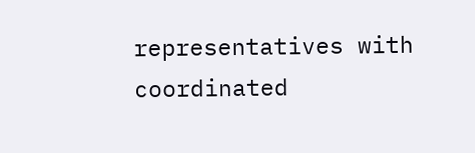representatives with coordinated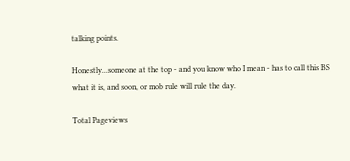talking points.

Honestly...someone at the top - and you know who I mean - has to call this BS what it is, and soon, or mob rule will rule the day.

Total Pageviews